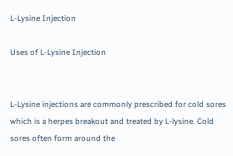L-Lysine Injection

Uses of L-Lysine Injection


L-Lysine injections are commonly prescribed for cold sores which is a herpes breakout and treated by L-lysine. Cold sores often form around the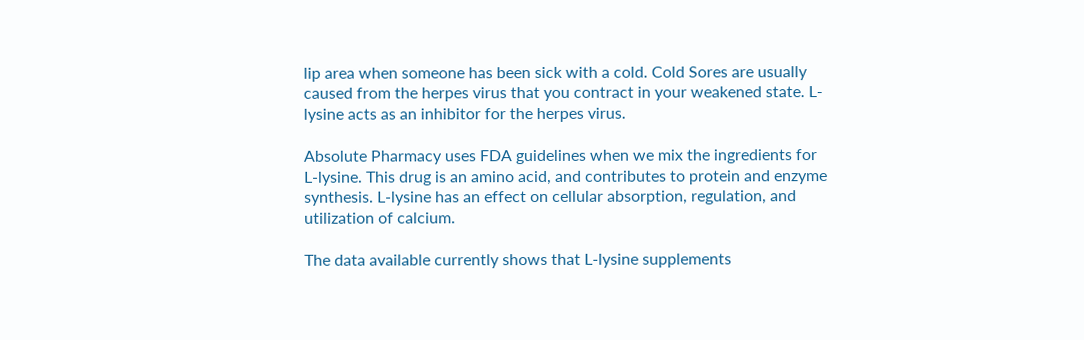lip area when someone has been sick with a cold. Cold Sores are usually caused from the herpes virus that you contract in your weakened state. L-lysine acts as an inhibitor for the herpes virus.

Absolute Pharmacy uses FDA guidelines when we mix the ingredients for L-lysine. This drug is an amino acid, and contributes to protein and enzyme synthesis. L-lysine has an effect on cellular absorption, regulation, and utilization of calcium.

The data available currently shows that L-lysine supplements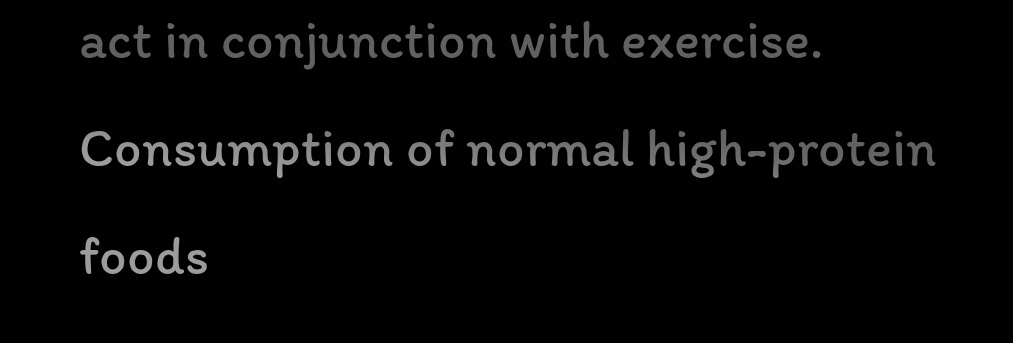act in conjunction with exercise. Consumption of normal high-protein foods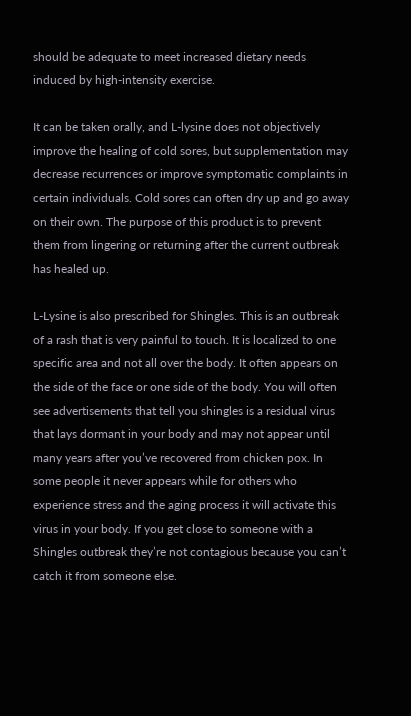should be adequate to meet increased dietary needs induced by high-intensity exercise.

It can be taken orally, and L-lysine does not objectively improve the healing of cold sores, but supplementation may decrease recurrences or improve symptomatic complaints in certain individuals. Cold sores can often dry up and go away on their own. The purpose of this product is to prevent them from lingering or returning after the current outbreak has healed up.

L-Lysine is also prescribed for Shingles. This is an outbreak of a rash that is very painful to touch. It is localized to one specific area and not all over the body. It often appears on the side of the face or one side of the body. You will often see advertisements that tell you shingles is a residual virus that lays dormant in your body and may not appear until many years after you’ve recovered from chicken pox. In some people it never appears while for others who experience stress and the aging process it will activate this virus in your body. If you get close to someone with a Shingles outbreak they’re not contagious because you can’t catch it from someone else.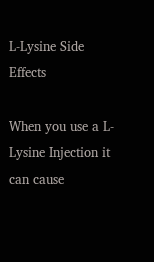L-Lysine Side Effects

When you use a L-Lysine Injection it can cause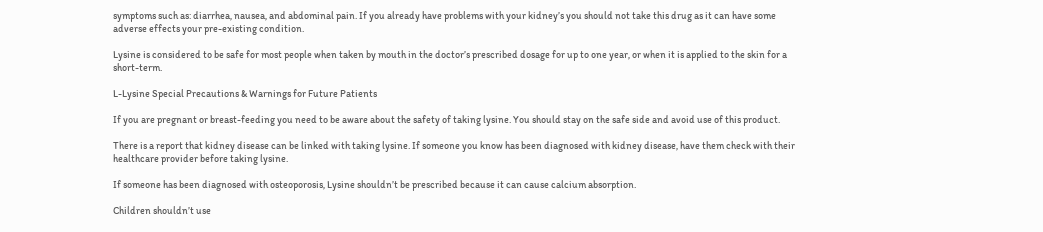symptoms such as: diarrhea, nausea, and abdominal pain. If you already have problems with your kidney’s you should not take this drug as it can have some adverse effects your pre-existing condition.

Lysine is considered to be safe for most people when taken by mouth in the doctor’s prescribed dosage for up to one year, or when it is applied to the skin for a short-term.

L-Lysine Special Precautions & Warnings for Future Patients

If you are pregnant or breast-feeding you need to be aware about the safety of taking lysine. You should stay on the safe side and avoid use of this product.

There is a report that kidney disease can be linked with taking lysine. If someone you know has been diagnosed with kidney disease, have them check with their healthcare provider before taking lysine.

If someone has been diagnosed with osteoporosis, Lysine shouldn’t be prescribed because it can cause calcium absorption.

Children shouldn’t use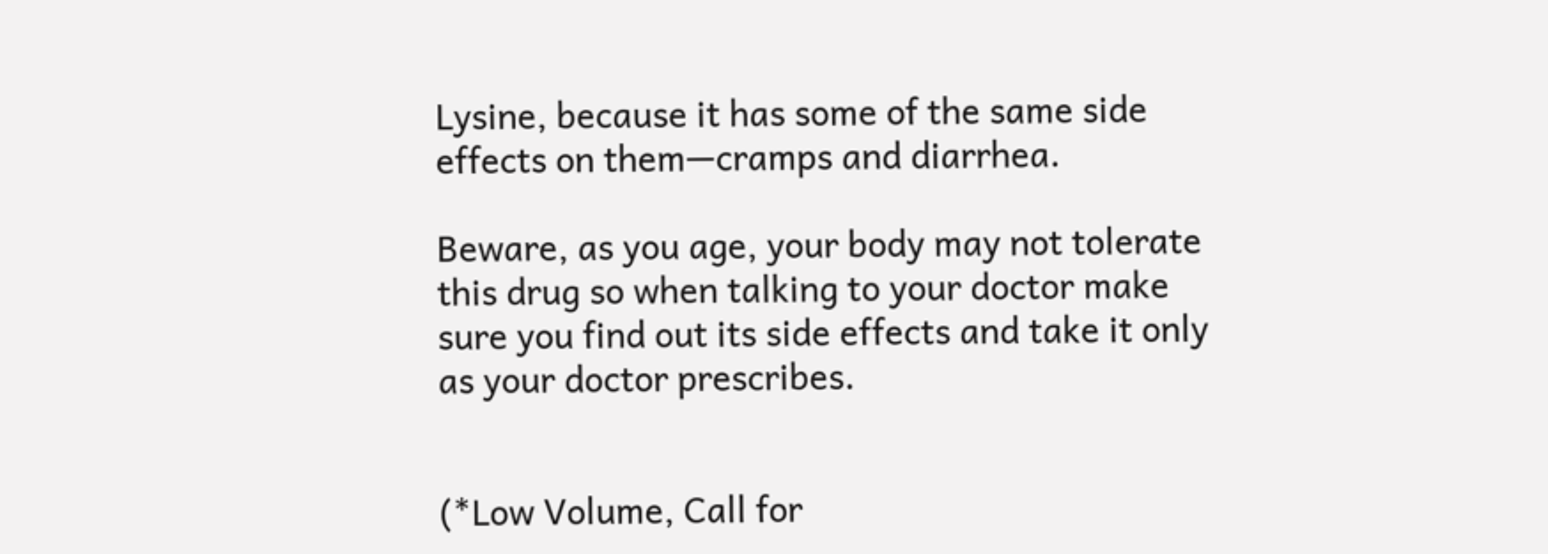Lysine, because it has some of the same side effects on them—cramps and diarrhea.

Beware, as you age, your body may not tolerate this drug so when talking to your doctor make sure you find out its side effects and take it only as your doctor prescribes.


(*Low Volume, Call for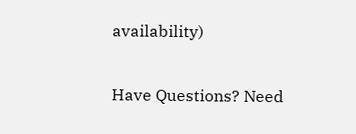availability)

Have Questions? Need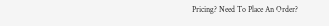Pricing? Need To Place An Order?